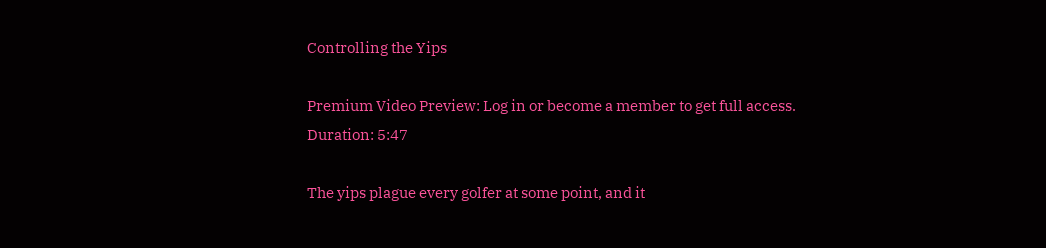Controlling the Yips

Premium Video Preview: Log in or become a member to get full access.
Duration: 5:47

The yips plague every golfer at some point, and it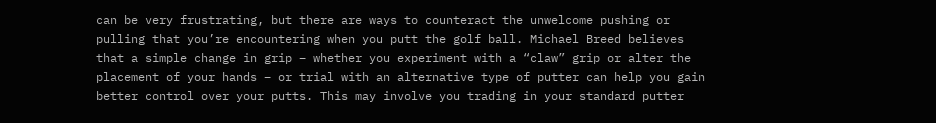can be very frustrating, but there are ways to counteract the unwelcome pushing or pulling that you’re encountering when you putt the golf ball. Michael Breed believes that a simple change in grip – whether you experiment with a “claw” grip or alter the placement of your hands – or trial with an alternative type of putter can help you gain better control over your putts. This may involve you trading in your standard putter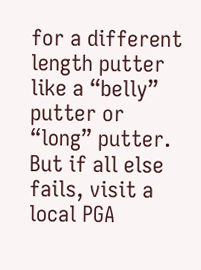for a different length putter like a “belly” putter or “long” putter. But if all else fails, visit a local PGA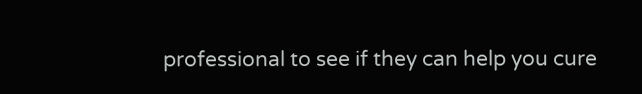professional to see if they can help you cure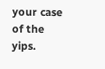your case of the yips.